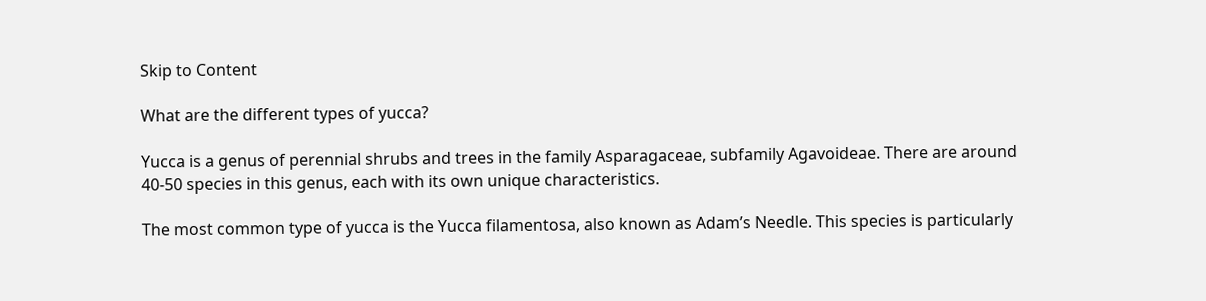Skip to Content

What are the different types of yucca?

Yucca is a genus of perennial shrubs and trees in the family Asparagaceae, subfamily Agavoideae. There are around 40-50 species in this genus, each with its own unique characteristics.

The most common type of yucca is the Yucca filamentosa, also known as Adam’s Needle. This species is particularly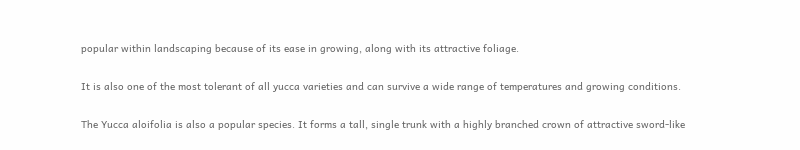popular within landscaping because of its ease in growing, along with its attractive foliage.

It is also one of the most tolerant of all yucca varieties and can survive a wide range of temperatures and growing conditions.

The Yucca aloifolia is also a popular species. It forms a tall, single trunk with a highly branched crown of attractive sword-like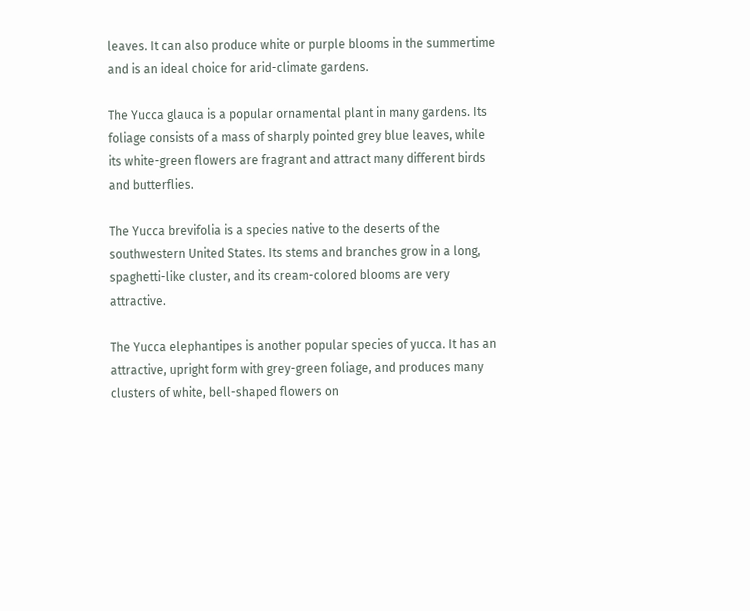leaves. It can also produce white or purple blooms in the summertime and is an ideal choice for arid-climate gardens.

The Yucca glauca is a popular ornamental plant in many gardens. Its foliage consists of a mass of sharply pointed grey blue leaves, while its white-green flowers are fragrant and attract many different birds and butterflies.

The Yucca brevifolia is a species native to the deserts of the southwestern United States. Its stems and branches grow in a long, spaghetti-like cluster, and its cream-colored blooms are very attractive.

The Yucca elephantipes is another popular species of yucca. It has an attractive, upright form with grey-green foliage, and produces many clusters of white, bell-shaped flowers on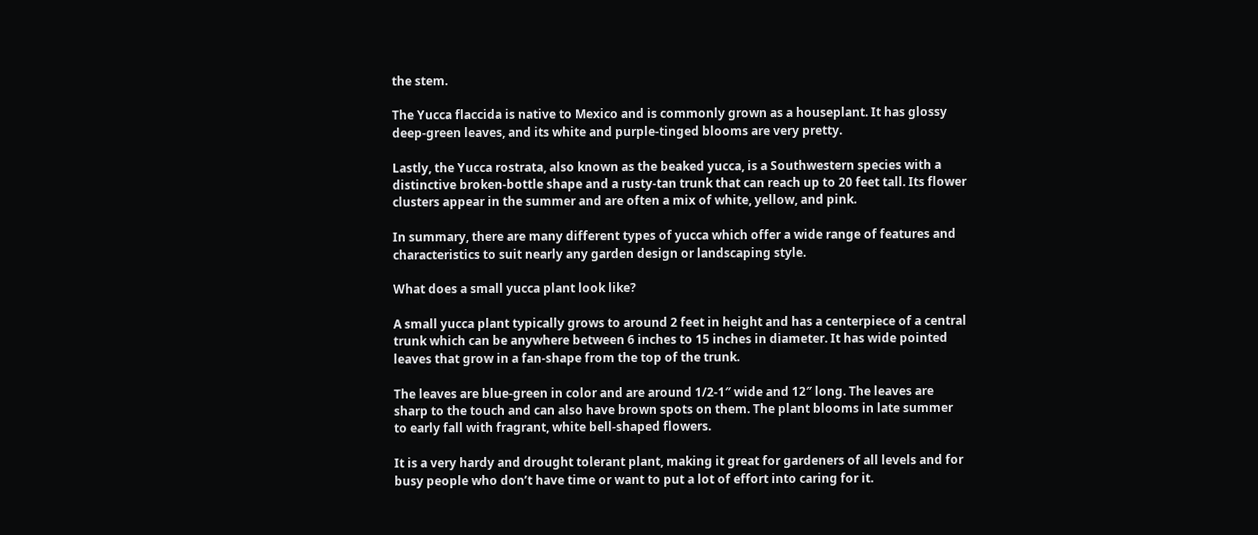the stem.

The Yucca flaccida is native to Mexico and is commonly grown as a houseplant. It has glossy deep-green leaves, and its white and purple-tinged blooms are very pretty.

Lastly, the Yucca rostrata, also known as the beaked yucca, is a Southwestern species with a distinctive broken-bottle shape and a rusty-tan trunk that can reach up to 20 feet tall. Its flower clusters appear in the summer and are often a mix of white, yellow, and pink.

In summary, there are many different types of yucca which offer a wide range of features and characteristics to suit nearly any garden design or landscaping style.

What does a small yucca plant look like?

A small yucca plant typically grows to around 2 feet in height and has a centerpiece of a central trunk which can be anywhere between 6 inches to 15 inches in diameter. It has wide pointed leaves that grow in a fan-shape from the top of the trunk.

The leaves are blue-green in color and are around 1/2-1″ wide and 12″ long. The leaves are sharp to the touch and can also have brown spots on them. The plant blooms in late summer to early fall with fragrant, white bell-shaped flowers.

It is a very hardy and drought tolerant plant, making it great for gardeners of all levels and for busy people who don’t have time or want to put a lot of effort into caring for it.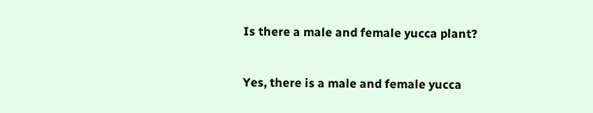Is there a male and female yucca plant?

Yes, there is a male and female yucca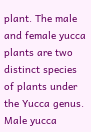plant. The male and female yucca plants are two distinct species of plants under the Yucca genus. Male yucca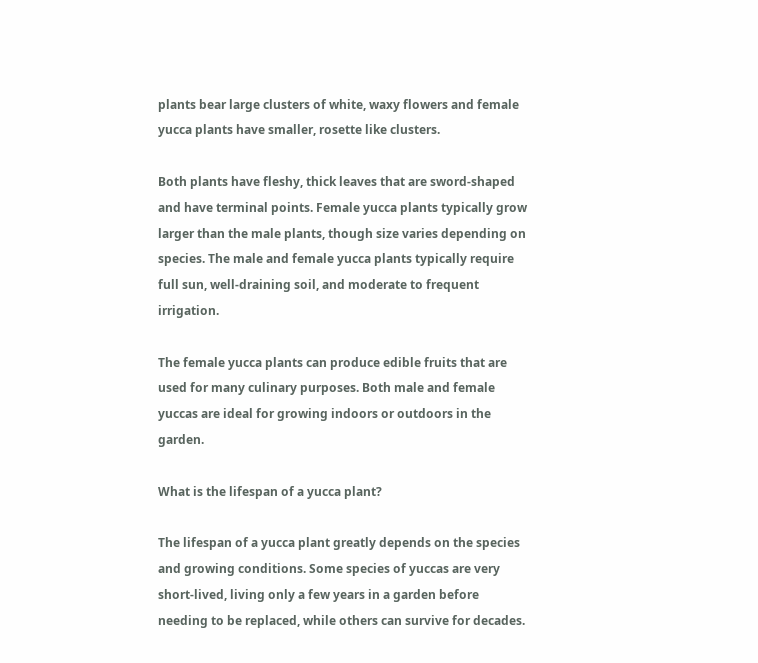plants bear large clusters of white, waxy flowers and female yucca plants have smaller, rosette like clusters.

Both plants have fleshy, thick leaves that are sword-shaped and have terminal points. Female yucca plants typically grow larger than the male plants, though size varies depending on species. The male and female yucca plants typically require full sun, well-draining soil, and moderate to frequent irrigation.

The female yucca plants can produce edible fruits that are used for many culinary purposes. Both male and female yuccas are ideal for growing indoors or outdoors in the garden.

What is the lifespan of a yucca plant?

The lifespan of a yucca plant greatly depends on the species and growing conditions. Some species of yuccas are very short-lived, living only a few years in a garden before needing to be replaced, while others can survive for decades.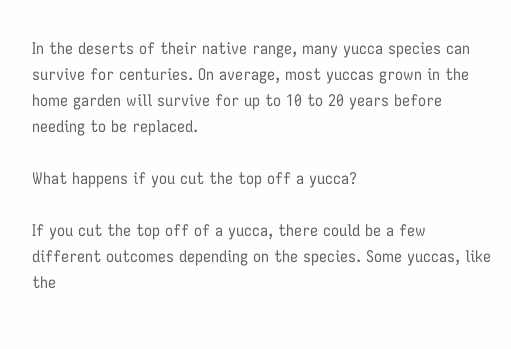In the deserts of their native range, many yucca species can survive for centuries. On average, most yuccas grown in the home garden will survive for up to 10 to 20 years before needing to be replaced.

What happens if you cut the top off a yucca?

If you cut the top off of a yucca, there could be a few different outcomes depending on the species. Some yuccas, like the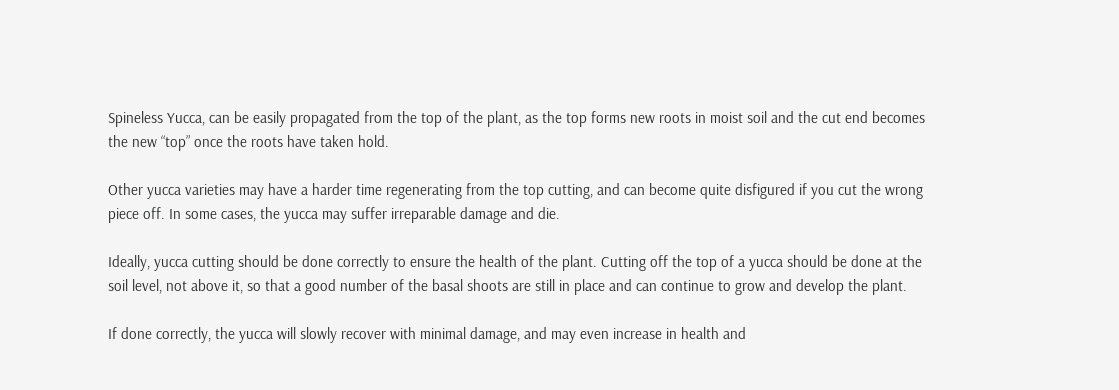Spineless Yucca, can be easily propagated from the top of the plant, as the top forms new roots in moist soil and the cut end becomes the new “top” once the roots have taken hold.

Other yucca varieties may have a harder time regenerating from the top cutting, and can become quite disfigured if you cut the wrong piece off. In some cases, the yucca may suffer irreparable damage and die.

Ideally, yucca cutting should be done correctly to ensure the health of the plant. Cutting off the top of a yucca should be done at the soil level, not above it, so that a good number of the basal shoots are still in place and can continue to grow and develop the plant.

If done correctly, the yucca will slowly recover with minimal damage, and may even increase in health and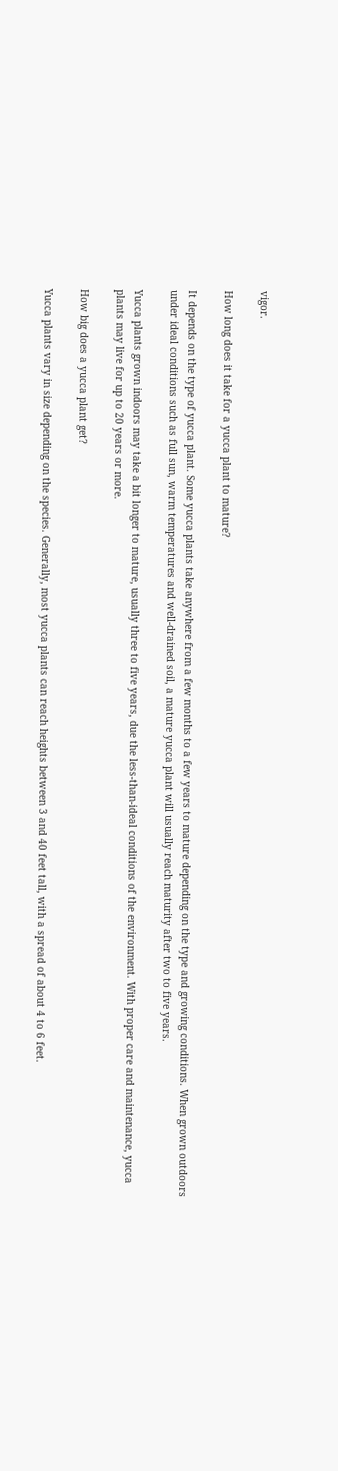vigor.

How long does it take for a yucca plant to mature?

It depends on the type of yucca plant. Some yucca plants take anywhere from a few months to a few years to mature depending on the type and growing conditions. When grown outdoors under ideal conditions such as full sun, warm temperatures and well-drained soil, a mature yucca plant will usually reach maturity after two to five years.

Yucca plants grown indoors may take a bit longer to mature, usually three to five years, due the less-than-ideal conditions of the environment. With proper care and maintenance, yucca plants may live for up to 20 years or more.

How big does a yucca plant get?

Yucca plants vary in size depending on the species. Generally, most yucca plants can reach heights between 3 and 40 feet tall, with a spread of about 4 to 6 feet.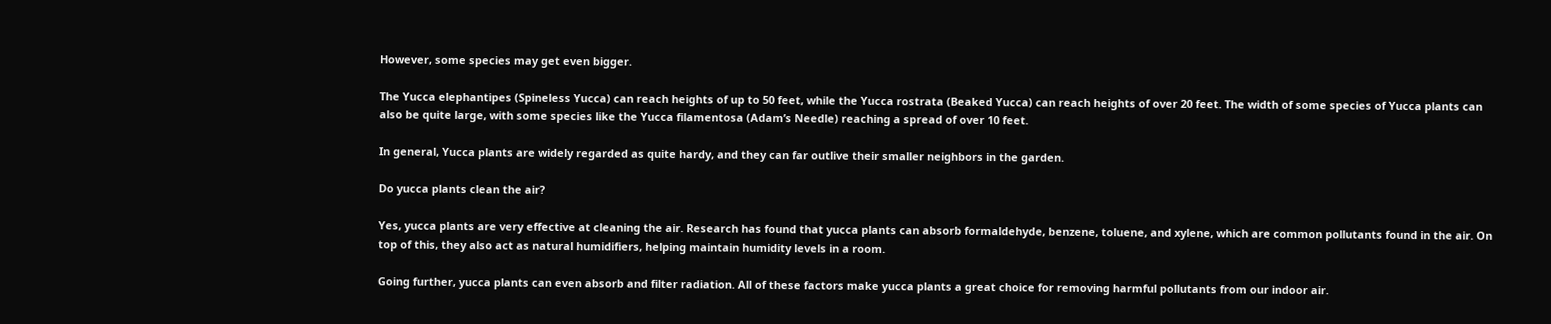However, some species may get even bigger.

The Yucca elephantipes (Spineless Yucca) can reach heights of up to 50 feet, while the Yucca rostrata (Beaked Yucca) can reach heights of over 20 feet. The width of some species of Yucca plants can also be quite large, with some species like the Yucca filamentosa (Adam’s Needle) reaching a spread of over 10 feet.

In general, Yucca plants are widely regarded as quite hardy, and they can far outlive their smaller neighbors in the garden.

Do yucca plants clean the air?

Yes, yucca plants are very effective at cleaning the air. Research has found that yucca plants can absorb formaldehyde, benzene, toluene, and xylene, which are common pollutants found in the air. On top of this, they also act as natural humidifiers, helping maintain humidity levels in a room.

Going further, yucca plants can even absorb and filter radiation. All of these factors make yucca plants a great choice for removing harmful pollutants from our indoor air.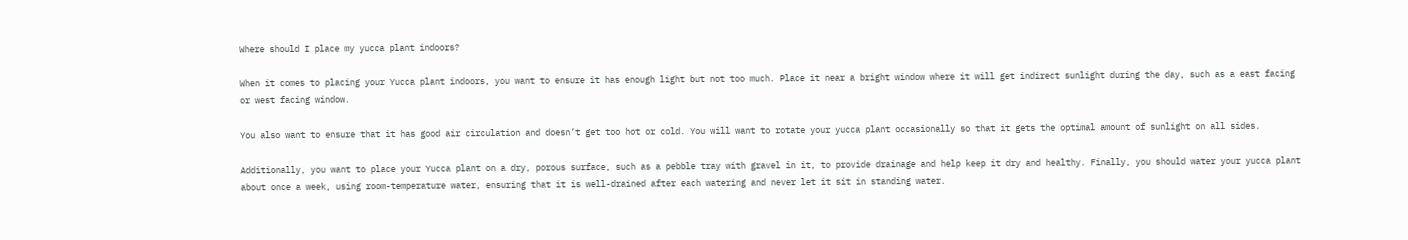Where should I place my yucca plant indoors?

When it comes to placing your Yucca plant indoors, you want to ensure it has enough light but not too much. Place it near a bright window where it will get indirect sunlight during the day, such as a east facing or west facing window.

You also want to ensure that it has good air circulation and doesn’t get too hot or cold. You will want to rotate your yucca plant occasionally so that it gets the optimal amount of sunlight on all sides.

Additionally, you want to place your Yucca plant on a dry, porous surface, such as a pebble tray with gravel in it, to provide drainage and help keep it dry and healthy. Finally, you should water your yucca plant about once a week, using room-temperature water, ensuring that it is well-drained after each watering and never let it sit in standing water.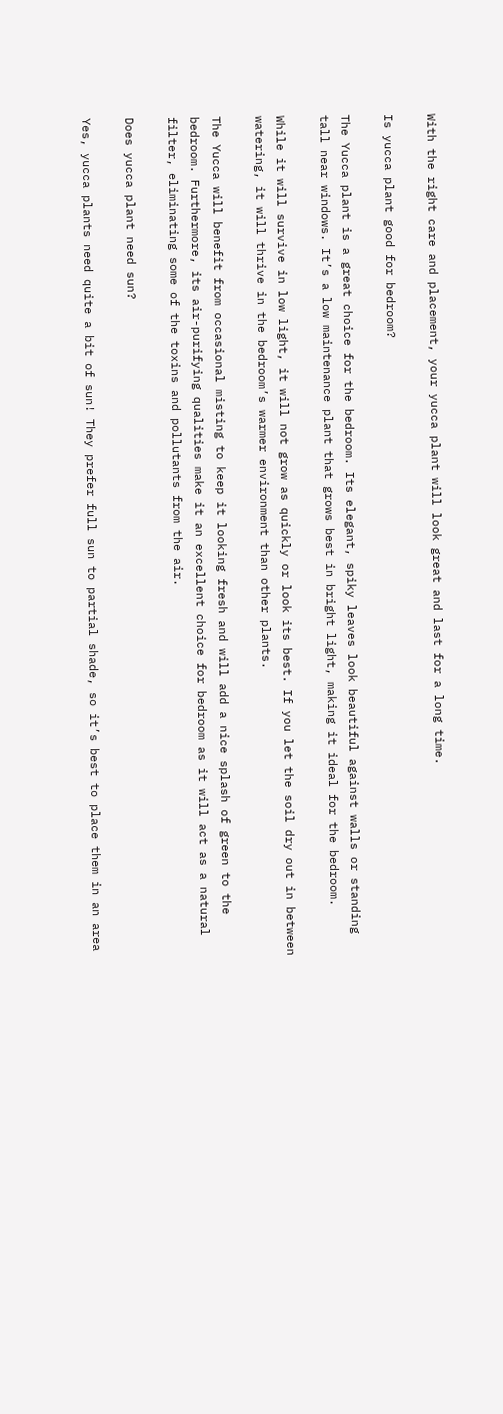With the right care and placement, your yucca plant will look great and last for a long time.

Is yucca plant good for bedroom?

The Yucca plant is a great choice for the bedroom. Its elegant, spiky leaves look beautiful against walls or standing tall near windows. It’s a low maintenance plant that grows best in bright light, making it ideal for the bedroom.

While it will survive in low light, it will not grow as quickly or look its best. If you let the soil dry out in between watering, it will thrive in the bedroom’s warmer environment than other plants.

The Yucca will benefit from occasional misting to keep it looking fresh and will add a nice splash of green to the bedroom. Furthermore, its air-purifying qualities make it an excellent choice for bedroom as it will act as a natural filter, eliminating some of the toxins and pollutants from the air.

Does yucca plant need sun?

Yes, yucca plants need quite a bit of sun! They prefer full sun to partial shade, so it’s best to place them in an area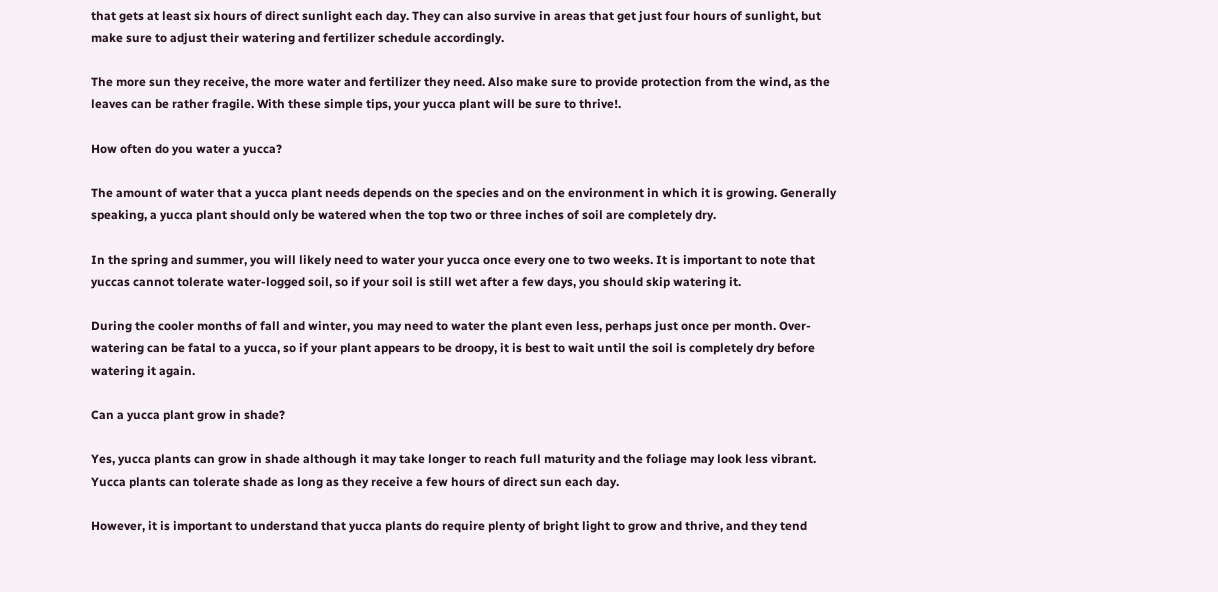that gets at least six hours of direct sunlight each day. They can also survive in areas that get just four hours of sunlight, but make sure to adjust their watering and fertilizer schedule accordingly.

The more sun they receive, the more water and fertilizer they need. Also make sure to provide protection from the wind, as the leaves can be rather fragile. With these simple tips, your yucca plant will be sure to thrive!.

How often do you water a yucca?

The amount of water that a yucca plant needs depends on the species and on the environment in which it is growing. Generally speaking, a yucca plant should only be watered when the top two or three inches of soil are completely dry.

In the spring and summer, you will likely need to water your yucca once every one to two weeks. It is important to note that yuccas cannot tolerate water-logged soil, so if your soil is still wet after a few days, you should skip watering it.

During the cooler months of fall and winter, you may need to water the plant even less, perhaps just once per month. Over-watering can be fatal to a yucca, so if your plant appears to be droopy, it is best to wait until the soil is completely dry before watering it again.

Can a yucca plant grow in shade?

Yes, yucca plants can grow in shade although it may take longer to reach full maturity and the foliage may look less vibrant. Yucca plants can tolerate shade as long as they receive a few hours of direct sun each day.

However, it is important to understand that yucca plants do require plenty of bright light to grow and thrive, and they tend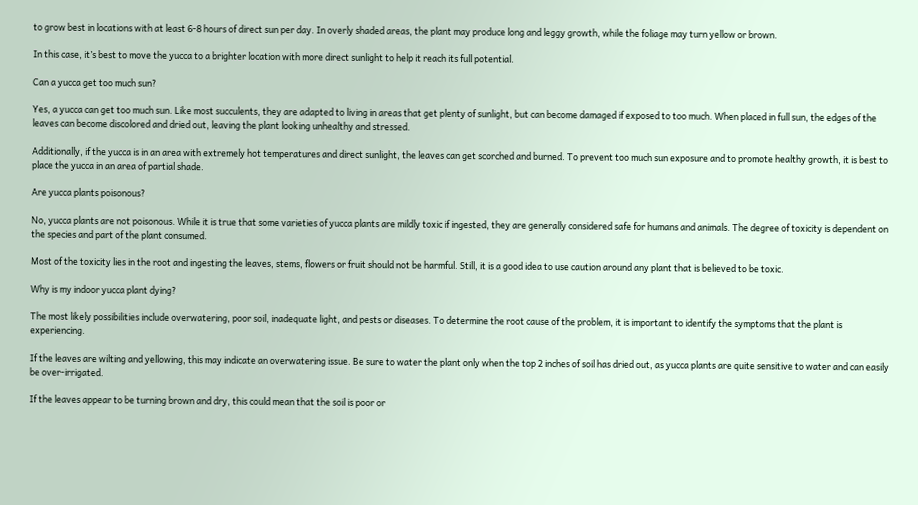to grow best in locations with at least 6-8 hours of direct sun per day. In overly shaded areas, the plant may produce long and leggy growth, while the foliage may turn yellow or brown.

In this case, it’s best to move the yucca to a brighter location with more direct sunlight to help it reach its full potential.

Can a yucca get too much sun?

Yes, a yucca can get too much sun. Like most succulents, they are adapted to living in areas that get plenty of sunlight, but can become damaged if exposed to too much. When placed in full sun, the edges of the leaves can become discolored and dried out, leaving the plant looking unhealthy and stressed.

Additionally, if the yucca is in an area with extremely hot temperatures and direct sunlight, the leaves can get scorched and burned. To prevent too much sun exposure and to promote healthy growth, it is best to place the yucca in an area of partial shade.

Are yucca plants poisonous?

No, yucca plants are not poisonous. While it is true that some varieties of yucca plants are mildly toxic if ingested, they are generally considered safe for humans and animals. The degree of toxicity is dependent on the species and part of the plant consumed.

Most of the toxicity lies in the root and ingesting the leaves, stems, flowers or fruit should not be harmful. Still, it is a good idea to use caution around any plant that is believed to be toxic.

Why is my indoor yucca plant dying?

The most likely possibilities include overwatering, poor soil, inadequate light, and pests or diseases. To determine the root cause of the problem, it is important to identify the symptoms that the plant is experiencing.

If the leaves are wilting and yellowing, this may indicate an overwatering issue. Be sure to water the plant only when the top 2 inches of soil has dried out, as yucca plants are quite sensitive to water and can easily be over-irrigated.

If the leaves appear to be turning brown and dry, this could mean that the soil is poor or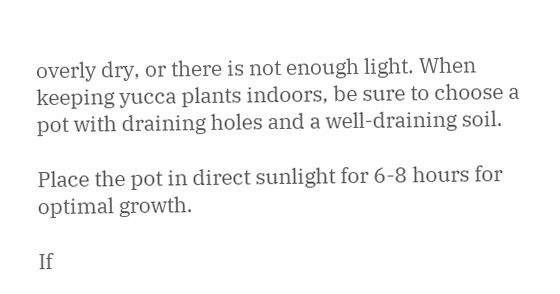overly dry, or there is not enough light. When keeping yucca plants indoors, be sure to choose a pot with draining holes and a well-draining soil.

Place the pot in direct sunlight for 6-8 hours for optimal growth.

If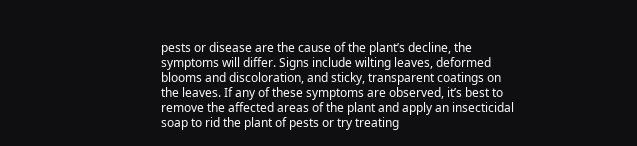pests or disease are the cause of the plant’s decline, the symptoms will differ. Signs include wilting leaves, deformed blooms and discoloration, and sticky, transparent coatings on the leaves. If any of these symptoms are observed, it’s best to remove the affected areas of the plant and apply an insecticidal soap to rid the plant of pests or try treating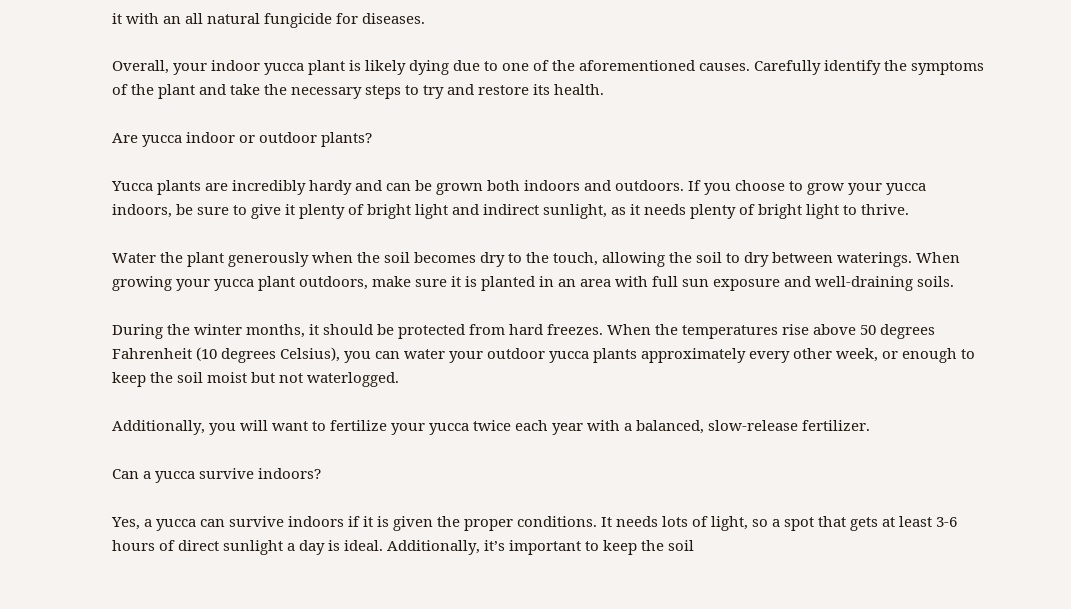it with an all natural fungicide for diseases.

Overall, your indoor yucca plant is likely dying due to one of the aforementioned causes. Carefully identify the symptoms of the plant and take the necessary steps to try and restore its health.

Are yucca indoor or outdoor plants?

Yucca plants are incredibly hardy and can be grown both indoors and outdoors. If you choose to grow your yucca indoors, be sure to give it plenty of bright light and indirect sunlight, as it needs plenty of bright light to thrive.

Water the plant generously when the soil becomes dry to the touch, allowing the soil to dry between waterings. When growing your yucca plant outdoors, make sure it is planted in an area with full sun exposure and well-draining soils.

During the winter months, it should be protected from hard freezes. When the temperatures rise above 50 degrees Fahrenheit (10 degrees Celsius), you can water your outdoor yucca plants approximately every other week, or enough to keep the soil moist but not waterlogged.

Additionally, you will want to fertilize your yucca twice each year with a balanced, slow-release fertilizer.

Can a yucca survive indoors?

Yes, a yucca can survive indoors if it is given the proper conditions. It needs lots of light, so a spot that gets at least 3-6 hours of direct sunlight a day is ideal. Additionally, it’s important to keep the soil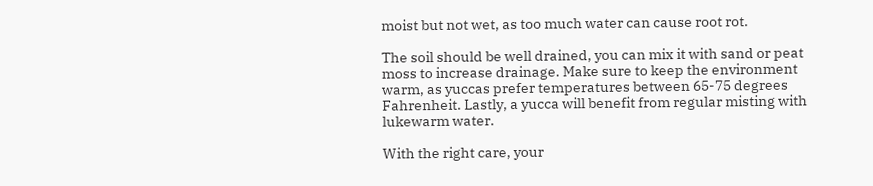moist but not wet, as too much water can cause root rot.

The soil should be well drained, you can mix it with sand or peat moss to increase drainage. Make sure to keep the environment warm, as yuccas prefer temperatures between 65-75 degrees Fahrenheit. Lastly, a yucca will benefit from regular misting with lukewarm water.

With the right care, your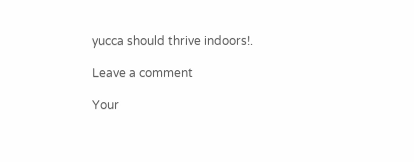yucca should thrive indoors!.

Leave a comment

Your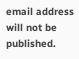email address will not be published.